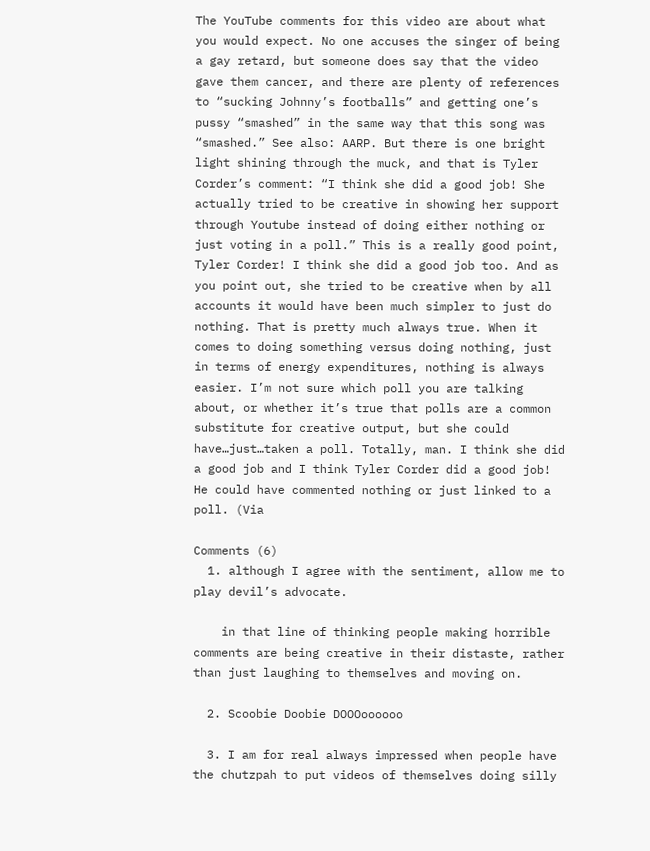The YouTube comments for this video are about what you would expect. No one accuses the singer of being a gay retard, but someone does say that the video gave them cancer, and there are plenty of references to “sucking Johnny’s footballs” and getting one’s pussy “smashed” in the same way that this song was “smashed.” See also: AARP. But there is one bright light shining through the muck, and that is Tyler Corder’s comment: “I think she did a good job! She actually tried to be creative in showing her support through Youtube instead of doing either nothing or just voting in a poll.” This is a really good point, Tyler Corder! I think she did a good job too. And as you point out, she tried to be creative when by all accounts it would have been much simpler to just do nothing. That is pretty much always true. When it comes to doing something versus doing nothing, just in terms of energy expenditures, nothing is always easier. I’m not sure which poll you are talking about, or whether it’s true that polls are a common substitute for creative output, but she could have…just…taken a poll. Totally, man. I think she did a good job and I think Tyler Corder did a good job! He could have commented nothing or just linked to a poll. (Via

Comments (6)
  1. although I agree with the sentiment, allow me to play devil’s advocate.

    in that line of thinking people making horrible comments are being creative in their distaste, rather than just laughing to themselves and moving on.

  2. Scoobie Doobie DOOOoooooo

  3. I am for real always impressed when people have the chutzpah to put videos of themselves doing silly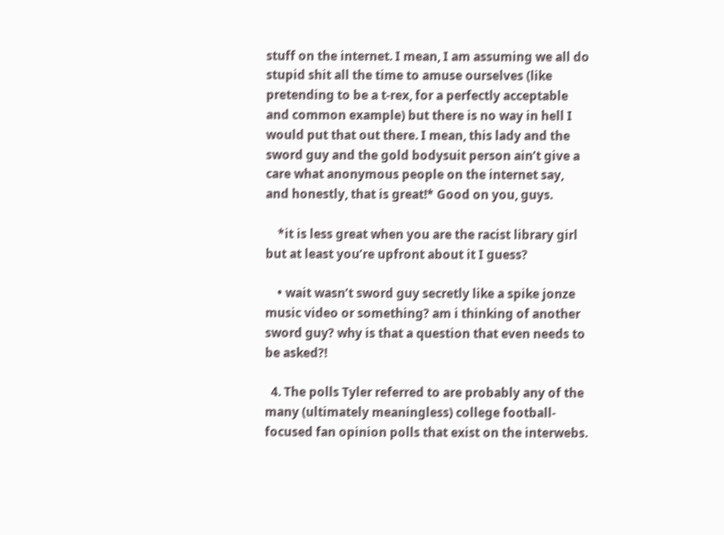stuff on the internet. I mean, I am assuming we all do stupid shit all the time to amuse ourselves (like pretending to be a t-rex, for a perfectly acceptable and common example) but there is no way in hell I would put that out there. I mean, this lady and the sword guy and the gold bodysuit person ain’t give a care what anonymous people on the internet say, and honestly, that is great!* Good on you, guys.

    *it is less great when you are the racist library girl but at least you’re upfront about it I guess?

    • wait wasn’t sword guy secretly like a spike jonze music video or something? am i thinking of another sword guy? why is that a question that even needs to be asked?!

  4. The polls Tyler referred to are probably any of the many (ultimately meaningless) college football-focused fan opinion polls that exist on the interwebs.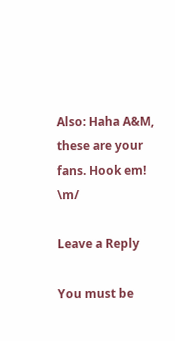Also: Haha A&M, these are your fans. Hook em! \m/

Leave a Reply

You must be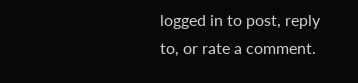logged in to post, reply to, or rate a comment.